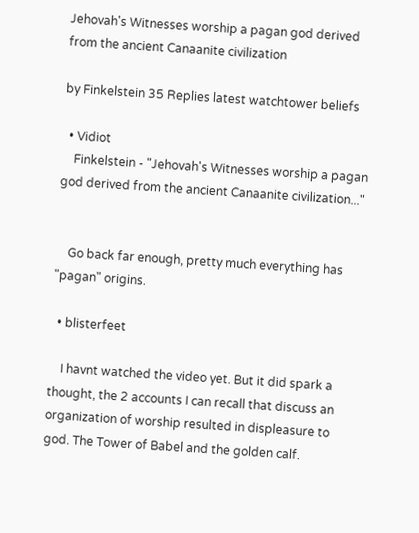Jehovah's Witnesses worship a pagan god derived from the ancient Canaanite civilization

by Finkelstein 35 Replies latest watchtower beliefs

  • Vidiot
    Finkelstein - "Jehovah's Witnesses worship a pagan god derived from the ancient Canaanite civilization..."


    Go back far enough, pretty much everything has "pagan" origins.

  • blisterfeet

    I havnt watched the video yet. But it did spark a thought, the 2 accounts I can recall that discuss an organization of worship resulted in displeasure to god. The Tower of Babel and the golden calf.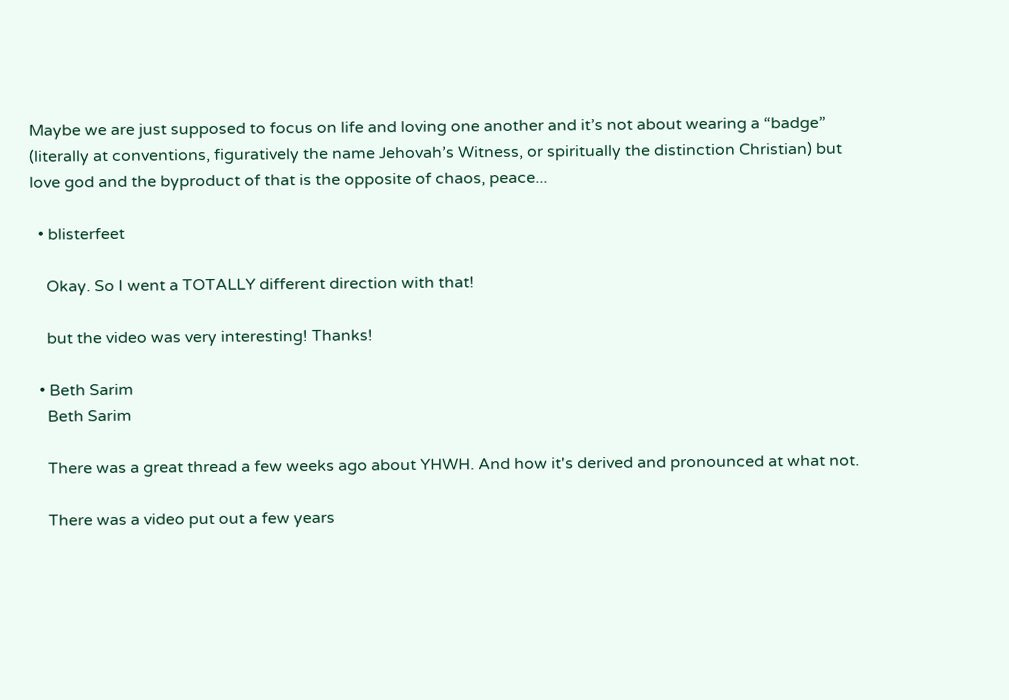Maybe we are just supposed to focus on life and loving one another and it’s not about wearing a “badge” (literally at conventions, figuratively the name Jehovah’s Witness, or spiritually the distinction Christian) but love god and the byproduct of that is the opposite of chaos, peace...

  • blisterfeet

    Okay. So I went a TOTALLY different direction with that!

    but the video was very interesting! Thanks!

  • Beth Sarim
    Beth Sarim

    There was a great thread a few weeks ago about YHWH. And how it's derived and pronounced at what not.

    There was a video put out a few years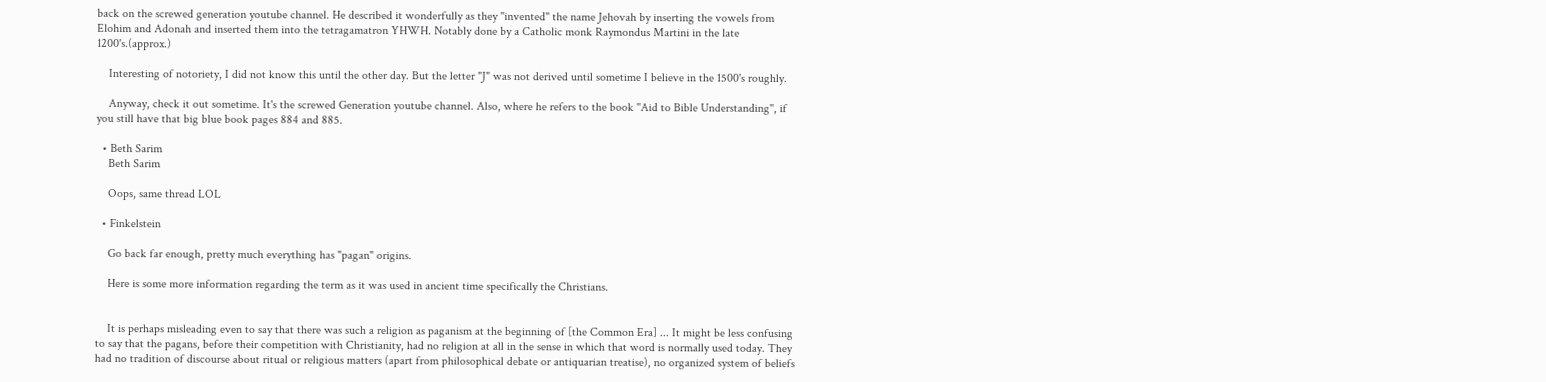back on the screwed generation youtube channel. He described it wonderfully as they ''invented'' the name Jehovah by inserting the vowels from Elohim and Adonah and inserted them into the tetragamatron YHWH. Notably done by a Catholic monk Raymondus Martini in the late 1200's.(approx.)

    Interesting of notoriety, I did not know this until the other day. But the letter "J" was not derived until sometime I believe in the 1500's roughly.

    Anyway, check it out sometime. It's the screwed Generation youtube channel. Also, where he refers to the book ''Aid to Bible Understanding'', if you still have that big blue book pages 884 and 885.

  • Beth Sarim
    Beth Sarim

    Oops, same thread LOL

  • Finkelstein

    Go back far enough, pretty much everything has "pagan" origins.

    Here is some more information regarding the term as it was used in ancient time specifically the Christians.


    It is perhaps misleading even to say that there was such a religion as paganism at the beginning of [the Common Era] ... It might be less confusing to say that the pagans, before their competition with Christianity, had no religion at all in the sense in which that word is normally used today. They had no tradition of discourse about ritual or religious matters (apart from philosophical debate or antiquarian treatise), no organized system of beliefs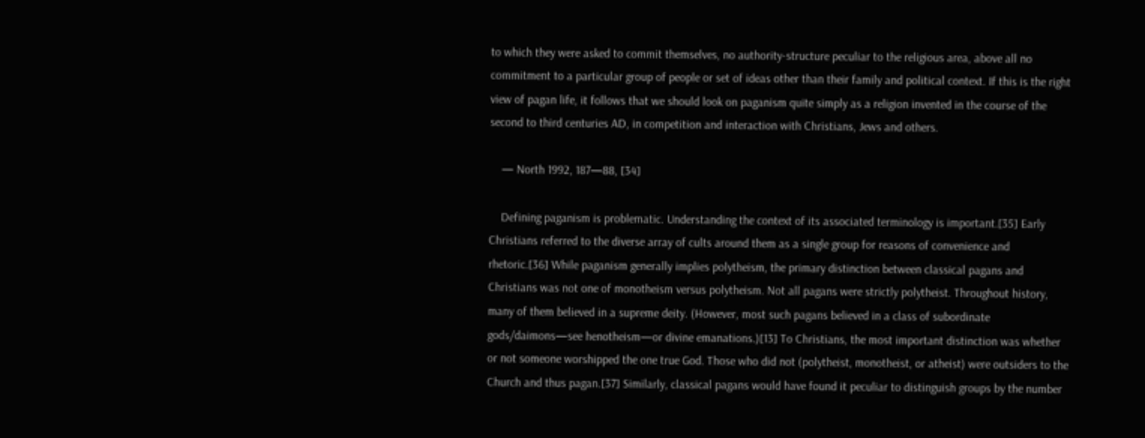to which they were asked to commit themselves, no authority-structure peculiar to the religious area, above all no commitment to a particular group of people or set of ideas other than their family and political context. If this is the right view of pagan life, it follows that we should look on paganism quite simply as a religion invented in the course of the second to third centuries AD, in competition and interaction with Christians, Jews and others.

    — North 1992, 187—88, [34]

    Defining paganism is problematic. Understanding the context of its associated terminology is important.[35] Early Christians referred to the diverse array of cults around them as a single group for reasons of convenience and rhetoric.[36] While paganism generally implies polytheism, the primary distinction between classical pagans and Christians was not one of monotheism versus polytheism. Not all pagans were strictly polytheist. Throughout history, many of them believed in a supreme deity. (However, most such pagans believed in a class of subordinate gods/daimons—see henotheism—or divine emanations.)[13] To Christians, the most important distinction was whether or not someone worshipped the one true God. Those who did not (polytheist, monotheist, or atheist) were outsiders to the Church and thus pagan.[37] Similarly, classical pagans would have found it peculiar to distinguish groups by the number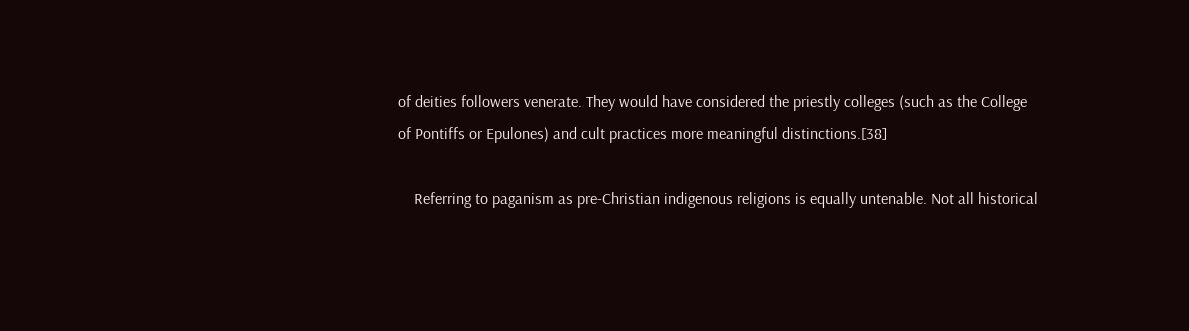of deities followers venerate. They would have considered the priestly colleges (such as the College of Pontiffs or Epulones) and cult practices more meaningful distinctions.[38]

    Referring to paganism as pre-Christian indigenous religions is equally untenable. Not all historical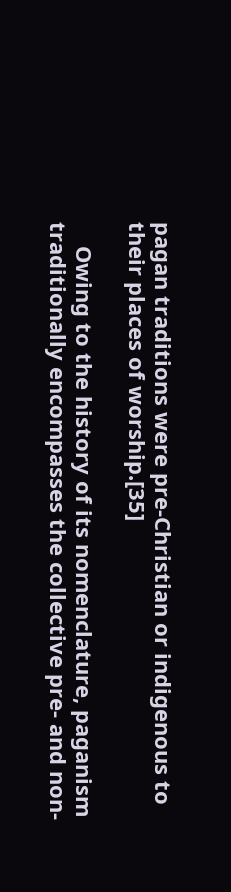pagan traditions were pre-Christian or indigenous to their places of worship.[35]

    Owing to the history of its nomenclature, paganism traditionally encompasses the collective pre- and non-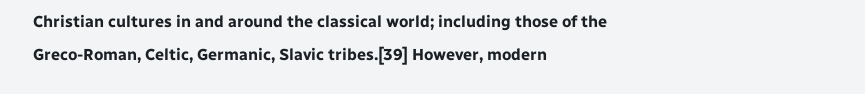Christian cultures in and around the classical world; including those of the Greco-Roman, Celtic, Germanic, Slavic tribes.[39] However, modern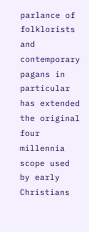parlance of folklorists and contemporary pagans in particular has extended the original four millennia scope used by early Christians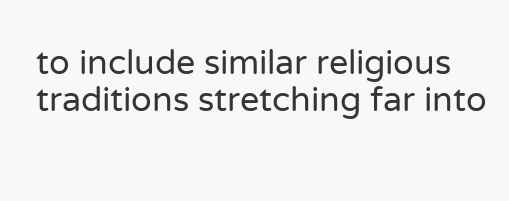to include similar religious traditions stretching far into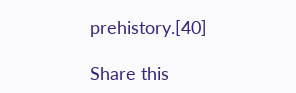prehistory.[40]

Share this